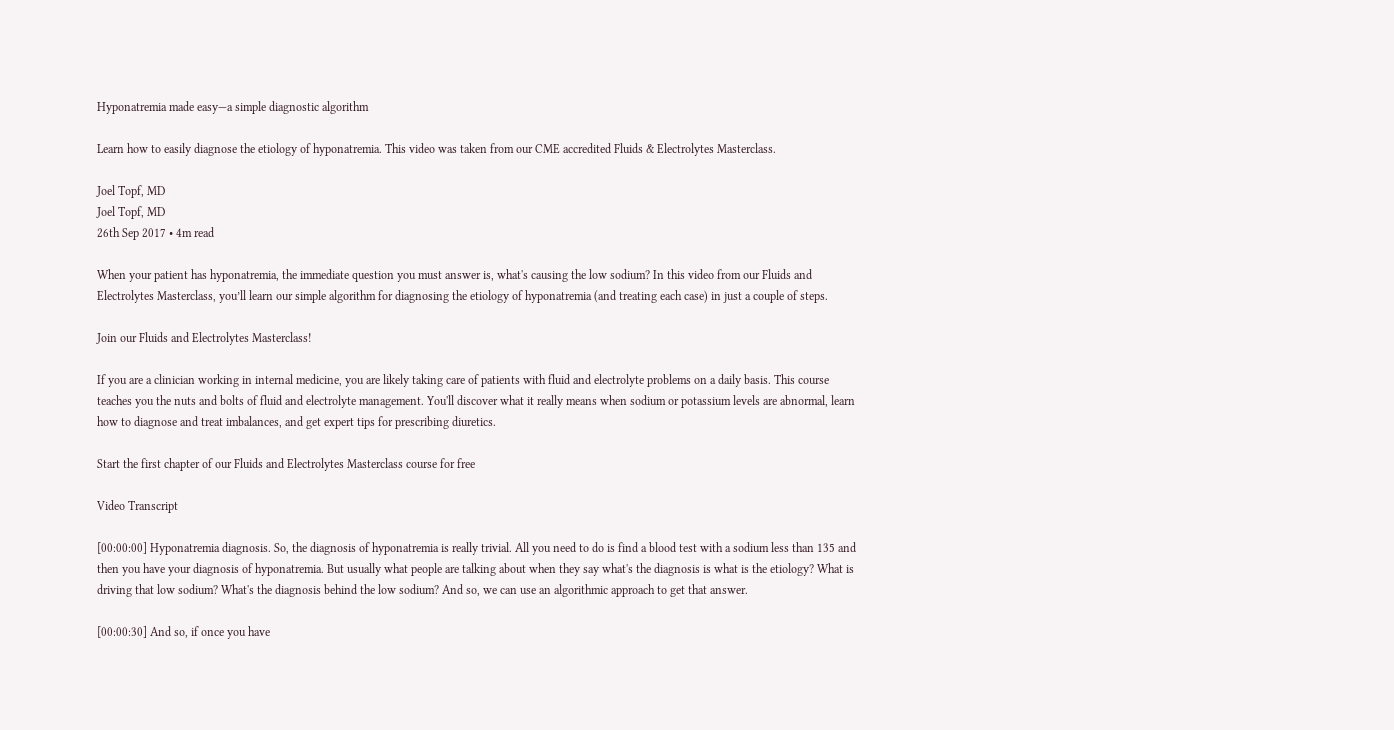Hyponatremia made easy—a simple diagnostic algorithm

Learn how to easily diagnose the etiology of hyponatremia. This video was taken from our CME accredited Fluids & Electrolytes Masterclass.

Joel Topf, MD
Joel Topf, MD
26th Sep 2017 • 4m read

When your patient has hyponatremia, the immediate question you must answer is, what's causing the low sodium? In this video from our Fluids and Electrolytes Masterclass, you’ll learn our simple algorithm for diagnosing the etiology of hyponatremia (and treating each case) in just a couple of steps.

Join our Fluids and Electrolytes Masterclass!

If you are a clinician working in internal medicine, you are likely taking care of patients with fluid and electrolyte problems on a daily basis. This course teaches you the nuts and bolts of fluid and electrolyte management. You'll discover what it really means when sodium or potassium levels are abnormal, learn how to diagnose and treat imbalances, and get expert tips for prescribing diuretics.

Start the first chapter of our Fluids and Electrolytes Masterclass course for free

Video Transcript

[00:00:00] Hyponatremia diagnosis. So, the diagnosis of hyponatremia is really trivial. All you need to do is find a blood test with a sodium less than 135 and then you have your diagnosis of hyponatremia. But usually what people are talking about when they say what's the diagnosis is what is the etiology? What is driving that low sodium? What's the diagnosis behind the low sodium? And so, we can use an algorithmic approach to get that answer.

[00:00:30] And so, if once you have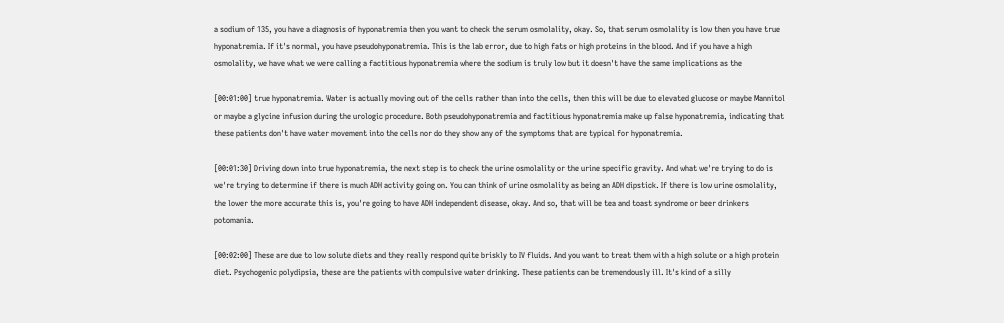a sodium of 135, you have a diagnosis of hyponatremia then you want to check the serum osmolality, okay. So, that serum osmolality is low then you have true hyponatremia. If it's normal, you have pseudohyponatremia. This is the lab error, due to high fats or high proteins in the blood. And if you have a high osmolality, we have what we were calling a factitious hyponatremia where the sodium is truly low but it doesn't have the same implications as the

[00:01:00] true hyponatremia. Water is actually moving out of the cells rather than into the cells, then this will be due to elevated glucose or maybe Mannitol or maybe a glycine infusion during the urologic procedure. Both pseudohyponatremia and factitious hyponatremia make up false hyponatremia, indicating that these patients don't have water movement into the cells nor do they show any of the symptoms that are typical for hyponatremia.

[00:01:30] Driving down into true hyponatremia, the next step is to check the urine osmolality or the urine specific gravity. And what we're trying to do is we're trying to determine if there is much ADH activity going on. You can think of urine osmolality as being an ADH dipstick. If there is low urine osmolality, the lower the more accurate this is, you're going to have ADH independent disease, okay. And so, that will be tea and toast syndrome or beer drinkers potomania.

[00:02:00] These are due to low solute diets and they really respond quite briskly to IV fluids. And you want to treat them with a high solute or a high protein diet. Psychogenic polydipsia, these are the patients with compulsive water drinking. These patients can be tremendously ill. It's kind of a silly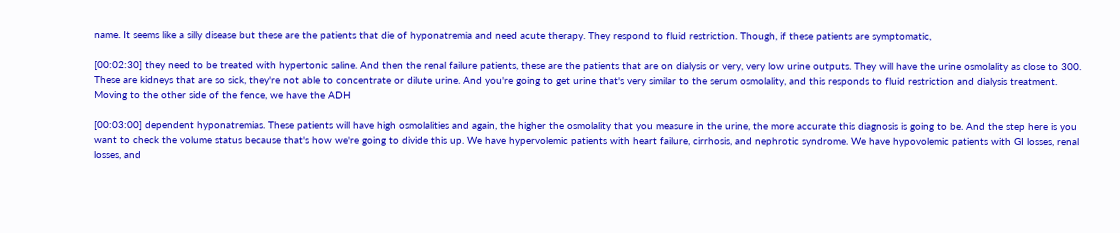name. It seems like a silly disease but these are the patients that die of hyponatremia and need acute therapy. They respond to fluid restriction. Though, if these patients are symptomatic,

[00:02:30] they need to be treated with hypertonic saline. And then the renal failure patients, these are the patients that are on dialysis or very, very low urine outputs. They will have the urine osmolality as close to 300. These are kidneys that are so sick, they're not able to concentrate or dilute urine. And you're going to get urine that's very similar to the serum osmolality, and this responds to fluid restriction and dialysis treatment. Moving to the other side of the fence, we have the ADH

[00:03:00] dependent hyponatremias. These patients will have high osmolalities and again, the higher the osmolality that you measure in the urine, the more accurate this diagnosis is going to be. And the step here is you want to check the volume status because that's how we're going to divide this up. We have hypervolemic patients with heart failure, cirrhosis, and nephrotic syndrome. We have hypovolemic patients with GI losses, renal losses, and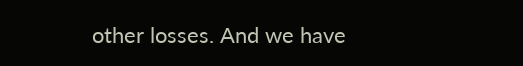other losses. And we have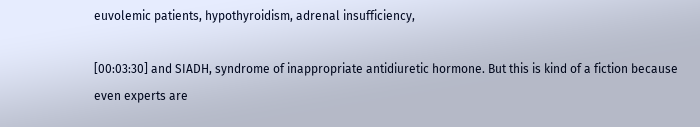euvolemic patients, hypothyroidism, adrenal insufficiency,

[00:03:30] and SIADH, syndrome of inappropriate antidiuretic hormone. But this is kind of a fiction because even experts are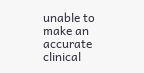unable to make an accurate clinical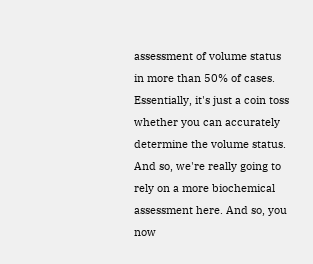assessment of volume status in more than 50% of cases. Essentially, it's just a coin toss whether you can accurately determine the volume status. And so, we're really going to rely on a more biochemical assessment here. And so, you now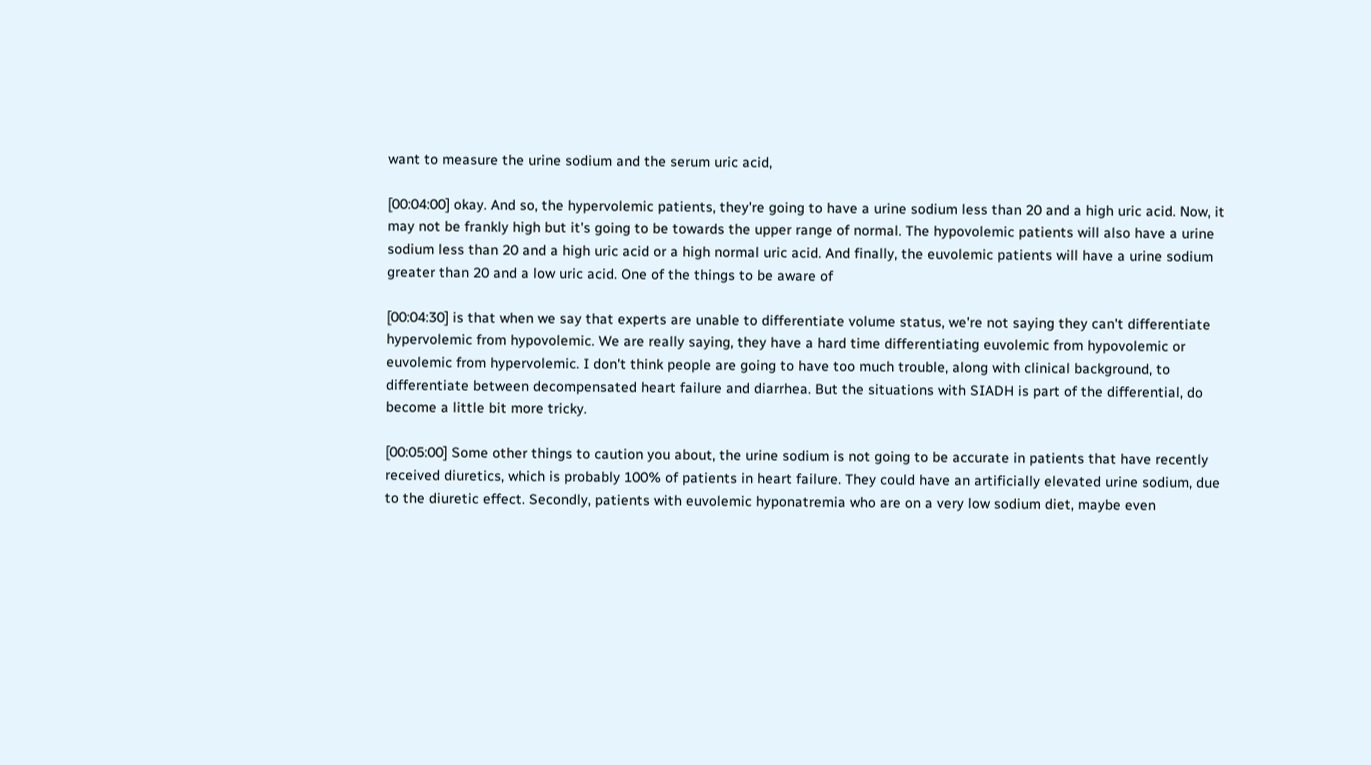want to measure the urine sodium and the serum uric acid,

[00:04:00] okay. And so, the hypervolemic patients, they're going to have a urine sodium less than 20 and a high uric acid. Now, it may not be frankly high but it's going to be towards the upper range of normal. The hypovolemic patients will also have a urine sodium less than 20 and a high uric acid or a high normal uric acid. And finally, the euvolemic patients will have a urine sodium greater than 20 and a low uric acid. One of the things to be aware of

[00:04:30] is that when we say that experts are unable to differentiate volume status, we're not saying they can't differentiate hypervolemic from hypovolemic. We are really saying, they have a hard time differentiating euvolemic from hypovolemic or euvolemic from hypervolemic. I don't think people are going to have too much trouble, along with clinical background, to differentiate between decompensated heart failure and diarrhea. But the situations with SIADH is part of the differential, do become a little bit more tricky.

[00:05:00] Some other things to caution you about, the urine sodium is not going to be accurate in patients that have recently received diuretics, which is probably 100% of patients in heart failure. They could have an artificially elevated urine sodium, due to the diuretic effect. Secondly, patients with euvolemic hyponatremia who are on a very low sodium diet, maybe even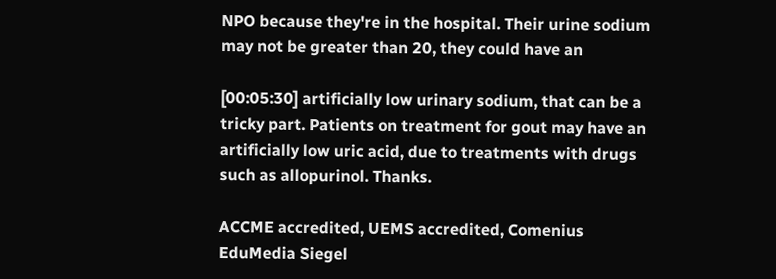NPO because they're in the hospital. Their urine sodium may not be greater than 20, they could have an

[00:05:30] artificially low urinary sodium, that can be a tricky part. Patients on treatment for gout may have an artificially low uric acid, due to treatments with drugs such as allopurinol. Thanks.

ACCME accredited, UEMS accredited, Comenius EduMedia Siegel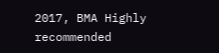2017, BMA Highly recommended